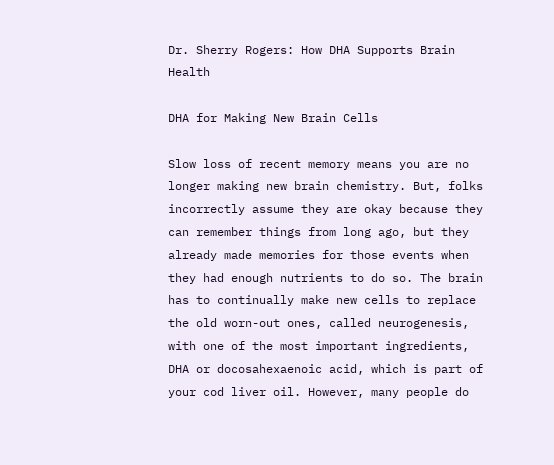Dr. Sherry Rogers: How DHA Supports Brain Health

DHA for Making New Brain Cells

Slow loss of recent memory means you are no longer making new brain chemistry. But, folks incorrectly assume they are okay because they can remember things from long ago, but they already made memories for those events when they had enough nutrients to do so. The brain has to continually make new cells to replace the old worn-out ones, called neurogenesis, with one of the most important ingredients, DHA or docosahexaenoic acid, which is part of your cod liver oil. However, many people do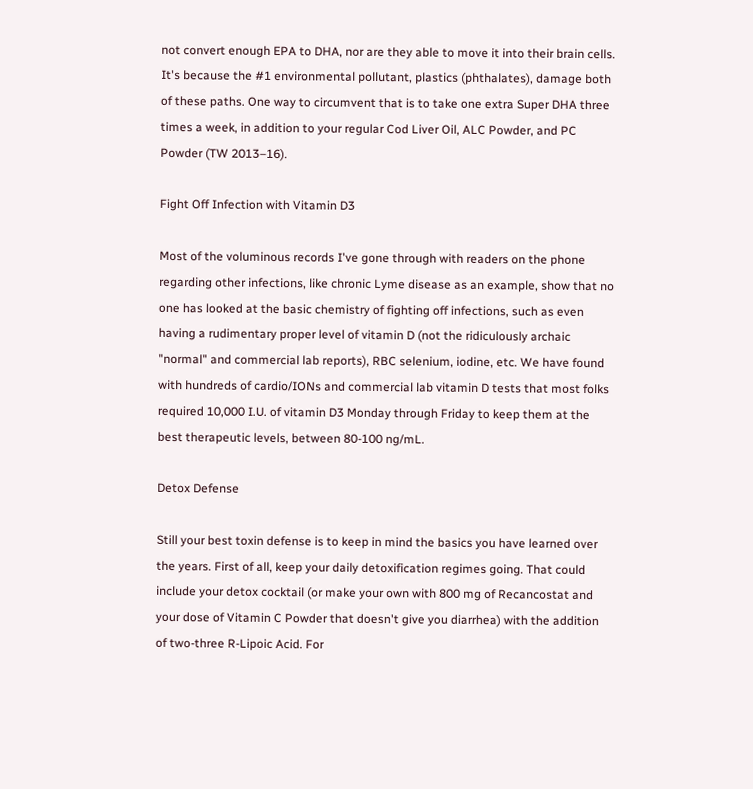not convert enough EPA to DHA, nor are they able to move it into their brain cells. It's because the #1 environmental pollutant, plastics (phthalates), damage both of these paths. One way to circumvent that is to take one extra Super DHA three times a week, in addition to your regular Cod Liver Oil, ALC Powder, and PC Powder (TW 2013–16).

Fight Off Infection with Vitamin D3

Most of the voluminous records I've gone through with readers on the phone regarding other infections, like chronic Lyme disease as an example, show that no one has looked at the basic chemistry of fighting off infections, such as even having a rudimentary proper level of vitamin D (not the ridiculously archaic "normal" and commercial lab reports), RBC selenium, iodine, etc. We have found with hundreds of cardio/IONs and commercial lab vitamin D tests that most folks required 10,000 I.U. of vitamin D3 Monday through Friday to keep them at the best therapeutic levels, between 80-100 ng/mL.

Detox Defense

Still your best toxin defense is to keep in mind the basics you have learned over the years. First of all, keep your daily detoxification regimes going. That could include your detox cocktail (or make your own with 800 mg of Recancostat and your dose of Vitamin C Powder that doesn't give you diarrhea) with the addition of two-three R-Lipoic Acid. For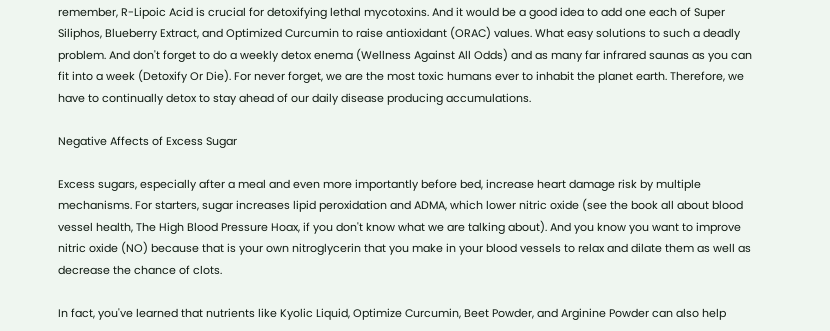remember, R-Lipoic Acid is crucial for detoxifying lethal mycotoxins. And it would be a good idea to add one each of Super Siliphos, Blueberry Extract, and Optimized Curcumin to raise antioxidant (ORAC) values. What easy solutions to such a deadly problem. And don't forget to do a weekly detox enema (Wellness Against All Odds) and as many far infrared saunas as you can fit into a week (Detoxify Or Die). For never forget, we are the most toxic humans ever to inhabit the planet earth. Therefore, we have to continually detox to stay ahead of our daily disease producing accumulations.

Negative Affects of Excess Sugar

Excess sugars, especially after a meal and even more importantly before bed, increase heart damage risk by multiple mechanisms. For starters, sugar increases lipid peroxidation and ADMA, which lower nitric oxide (see the book all about blood vessel health, The High Blood Pressure Hoax, if you don't know what we are talking about). And you know you want to improve nitric oxide (NO) because that is your own nitroglycerin that you make in your blood vessels to relax and dilate them as well as decrease the chance of clots.

In fact, you've learned that nutrients like Kyolic Liquid, Optimize Curcumin, Beet Powder, and Arginine Powder can also help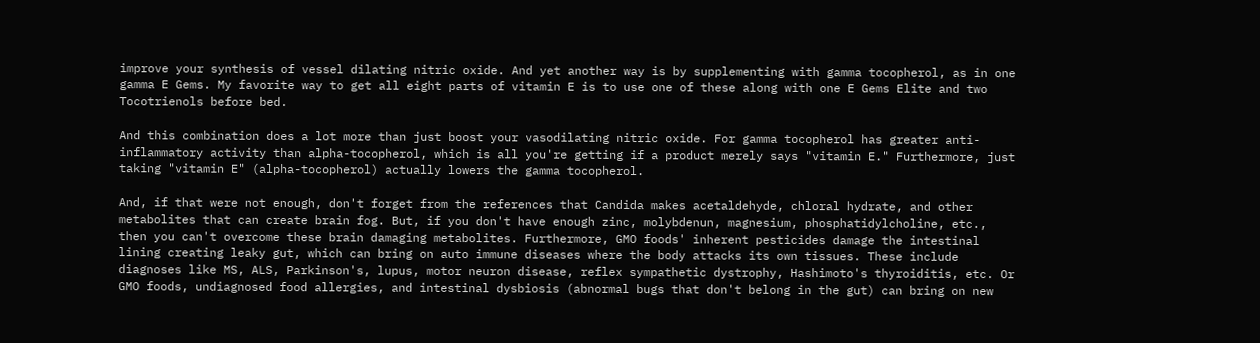improve your synthesis of vessel dilating nitric oxide. And yet another way is by supplementing with gamma tocopherol, as in one gamma E Gems. My favorite way to get all eight parts of vitamin E is to use one of these along with one E Gems Elite and two Tocotrienols before bed.

And this combination does a lot more than just boost your vasodilating nitric oxide. For gamma tocopherol has greater anti-inflammatory activity than alpha-tocopherol, which is all you're getting if a product merely says "vitamin E." Furthermore, just taking "vitamin E" (alpha-tocopherol) actually lowers the gamma tocopherol.

And, if that were not enough, don't forget from the references that Candida makes acetaldehyde, chloral hydrate, and other metabolites that can create brain fog. But, if you don't have enough zinc, molybdenun, magnesium, phosphatidylcholine, etc., then you can't overcome these brain damaging metabolites. Furthermore, GMO foods' inherent pesticides damage the intestinal lining creating leaky gut, which can bring on auto immune diseases where the body attacks its own tissues. These include diagnoses like MS, ALS, Parkinson's, lupus, motor neuron disease, reflex sympathetic dystrophy, Hashimoto's thyroiditis, etc. Or GMO foods, undiagnosed food allergies, and intestinal dysbiosis (abnormal bugs that don't belong in the gut) can bring on new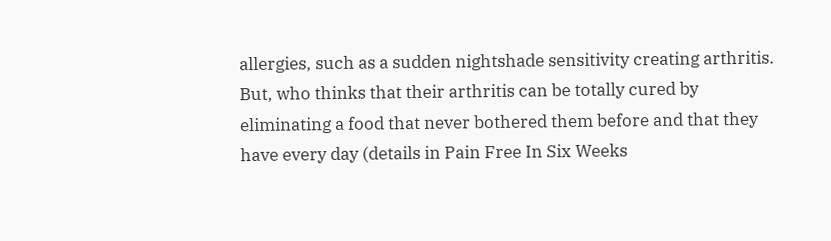allergies, such as a sudden nightshade sensitivity creating arthritis. But, who thinks that their arthritis can be totally cured by eliminating a food that never bothered them before and that they have every day (details in Pain Free In Six Weeks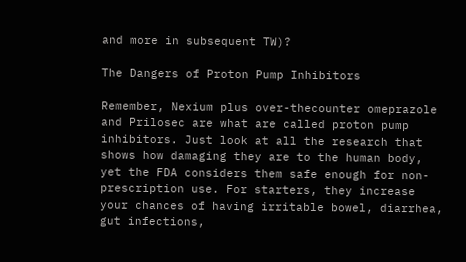and more in subsequent TW)?

The Dangers of Proton Pump Inhibitors

Remember, Nexium plus over-thecounter omeprazole and Prilosec are what are called proton pump inhibitors. Just look at all the research that shows how damaging they are to the human body, yet the FDA considers them safe enough for non-prescription use. For starters, they increase your chances of having irritable bowel, diarrhea, gut infections,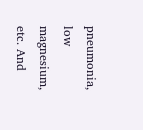pneumonia, low magnesium, etc. And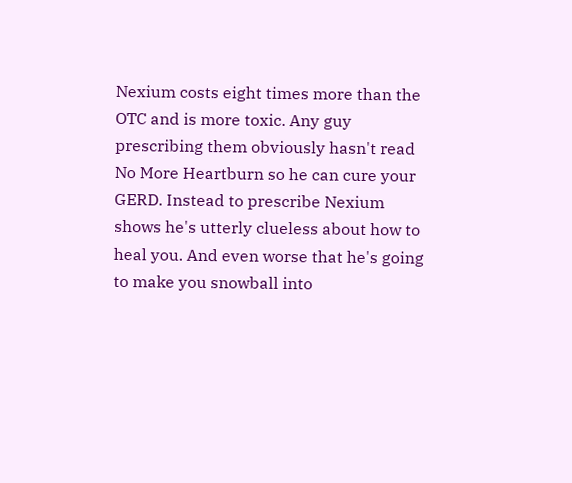Nexium costs eight times more than the OTC and is more toxic. Any guy prescribing them obviously hasn't read No More Heartburn so he can cure your GERD. Instead to prescribe Nexium shows he's utterly clueless about how to heal you. And even worse that he's going to make you snowball into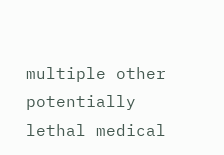multiple other potentially lethal medical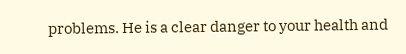problems. He is a clear danger to your health and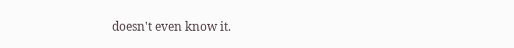doesn't even know it.